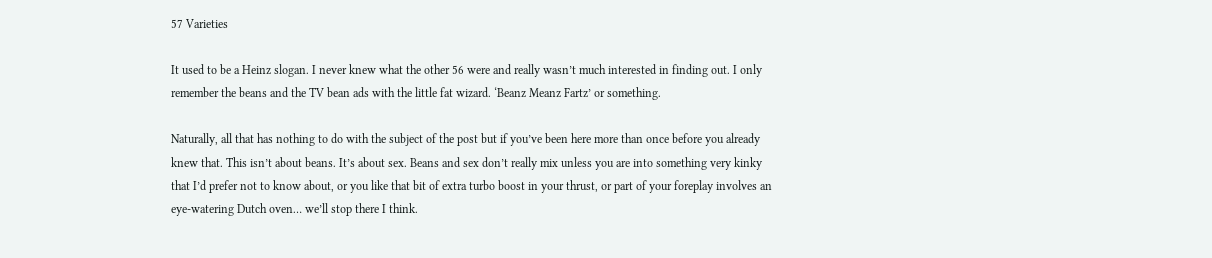57 Varieties

It used to be a Heinz slogan. I never knew what the other 56 were and really wasn’t much interested in finding out. I only remember the beans and the TV bean ads with the little fat wizard. ‘Beanz Meanz Fartz’ or something.

Naturally, all that has nothing to do with the subject of the post but if you’ve been here more than once before you already knew that. This isn’t about beans. It’s about sex. Beans and sex don’t really mix unless you are into something very kinky that I’d prefer not to know about, or you like that bit of extra turbo boost in your thrust, or part of your foreplay involves an eye-watering Dutch oven… we’ll stop there I think.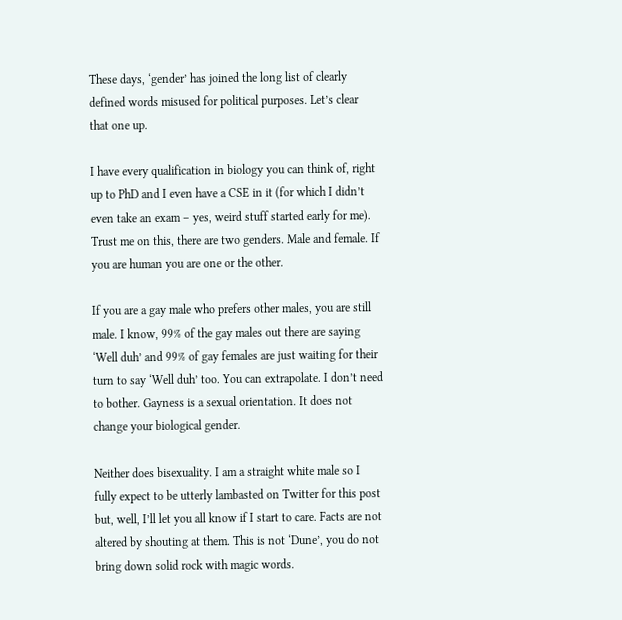These days, ‘gender’ has joined the long list of clearly defined words misused for political purposes. Let’s clear that one up.

I have every qualification in biology you can think of, right up to PhD and I even have a CSE in it (for which I didn’t even take an exam – yes, weird stuff started early for me). Trust me on this, there are two genders. Male and female. If you are human you are one or the other.

If you are a gay male who prefers other males, you are still male. I know, 99% of the gay males out there are saying ‘Well duh’ and 99% of gay females are just waiting for their turn to say ‘Well duh’ too. You can extrapolate. I don’t need to bother. Gayness is a sexual orientation. It does not change your biological gender.

Neither does bisexuality. I am a straight white male so I fully expect to be utterly lambasted on Twitter for this post but, well, I’ll let you all know if I start to care. Facts are not altered by shouting at them. This is not ‘Dune’, you do not bring down solid rock with magic words.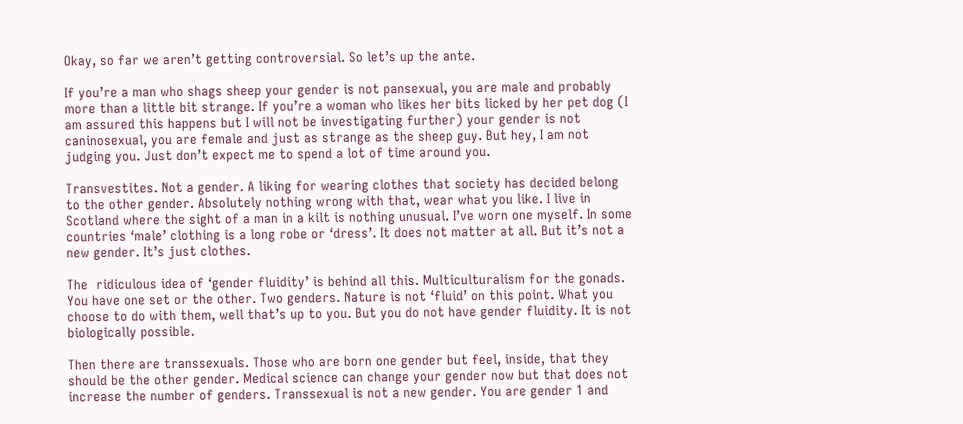Okay, so far we aren’t getting controversial. So let’s up the ante.

If you’re a man who shags sheep your gender is not pansexual, you are male and probably more than a little bit strange. If you’re a woman who likes her bits licked by her pet dog (I am assured this happens but I will not be investigating further) your gender is not caninosexual, you are female and just as strange as the sheep guy. But hey, I am not judging you. Just don’t expect me to spend a lot of time around you.

Transvestites. Not a gender. A liking for wearing clothes that society has decided belong to the other gender. Absolutely nothing wrong with that, wear what you like. I live in Scotland where the sight of a man in a kilt is nothing unusual. I’ve worn one myself. In some countries ‘male’ clothing is a long robe or ‘dress’. It does not matter at all. But it’s not a new gender. It’s just clothes.

The  ridiculous idea of ‘gender fluidity’ is behind all this. Multiculturalism for the gonads. You have one set or the other. Two genders. Nature is not ‘fluid’ on this point. What you choose to do with them, well that’s up to you. But you do not have gender fluidity. It is not biologically possible.

Then there are transsexuals. Those who are born one gender but feel, inside, that they should be the other gender. Medical science can change your gender now but that does not increase the number of genders. Transsexual is not a new gender. You are gender 1 and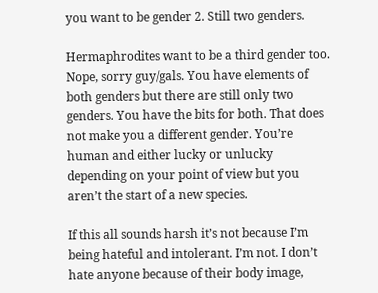you want to be gender 2. Still two genders.

Hermaphrodites want to be a third gender too. Nope, sorry guy/gals. You have elements of both genders but there are still only two genders. You have the bits for both. That does not make you a different gender. You’re human and either lucky or unlucky depending on your point of view but you aren’t the start of a new species.

If this all sounds harsh it’s not because I’m being hateful and intolerant. I’m not. I don’t hate anyone because of their body image,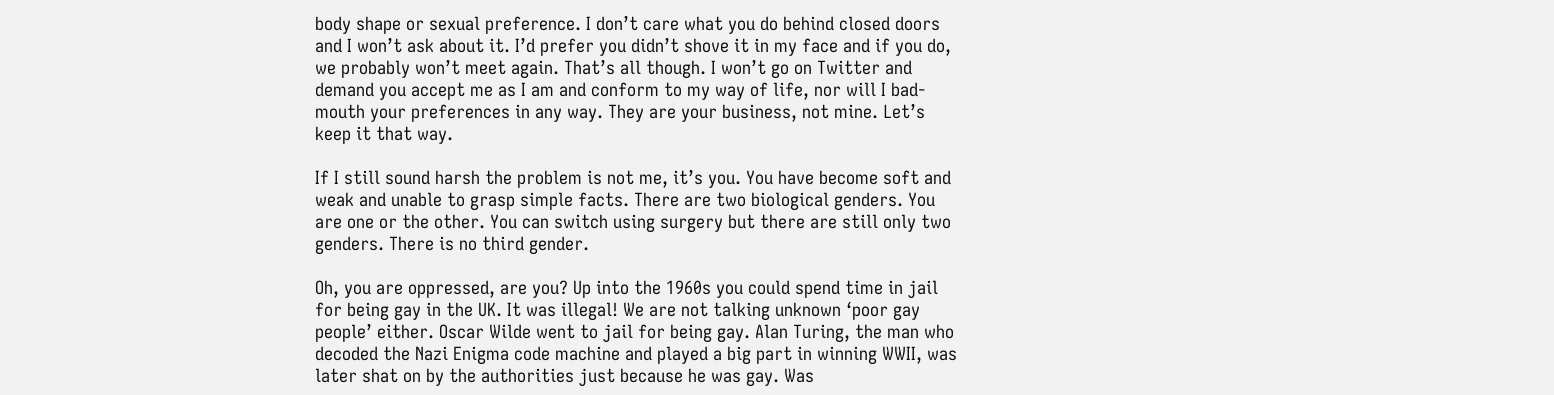body shape or sexual preference. I don’t care what you do behind closed doors and I won’t ask about it. I’d prefer you didn’t shove it in my face and if you do, we probably won’t meet again. That’s all though. I won’t go on Twitter and demand you accept me as I am and conform to my way of life, nor will I bad-mouth your preferences in any way. They are your business, not mine. Let’s keep it that way.

If I still sound harsh the problem is not me, it’s you. You have become soft and weak and unable to grasp simple facts. There are two biological genders. You are one or the other. You can switch using surgery but there are still only two genders. There is no third gender.

Oh, you are oppressed, are you? Up into the 1960s you could spend time in jail for being gay in the UK. It was illegal! We are not talking unknown ‘poor gay people’ either. Oscar Wilde went to jail for being gay. Alan Turing, the man who decoded the Nazi Enigma code machine and played a big part in winning WWII, was later shat on by the authorities just because he was gay. Was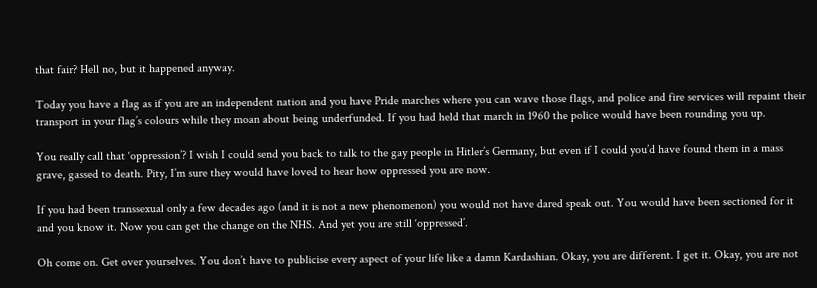that fair? Hell no, but it happened anyway.

Today you have a flag as if you are an independent nation and you have Pride marches where you can wave those flags, and police and fire services will repaint their transport in your flag’s colours while they moan about being underfunded. If you had held that march in 1960 the police would have been rounding you up.

You really call that ‘oppression’? I wish I could send you back to talk to the gay people in Hitler’s Germany, but even if I could you’d have found them in a mass grave, gassed to death. Pity, I’m sure they would have loved to hear how oppressed you are now.

If you had been transsexual only a few decades ago (and it is not a new phenomenon) you would not have dared speak out. You would have been sectioned for it and you know it. Now you can get the change on the NHS. And yet you are still ‘oppressed’.

Oh come on. Get over yourselves. You don’t have to publicise every aspect of your life like a damn Kardashian. Okay, you are different. I get it. Okay, you are not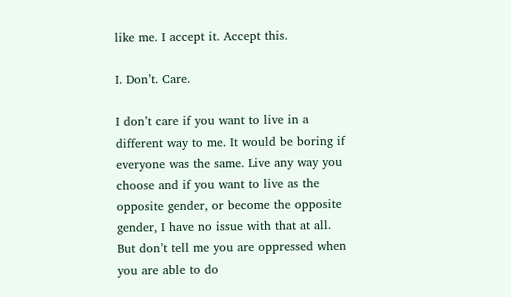like me. I accept it. Accept this.

I. Don’t. Care.

I don’t care if you want to live in a different way to me. It would be boring if everyone was the same. Live any way you choose and if you want to live as the opposite gender, or become the opposite gender, I have no issue with that at all. But don’t tell me you are oppressed when you are able to do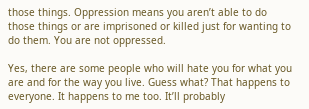those things. Oppression means you aren’t able to do those things or are imprisoned or killed just for wanting to do them. You are not oppressed.

Yes, there are some people who will hate you for what you are and for the way you live. Guess what? That happens to everyone. It happens to me too. It’ll probably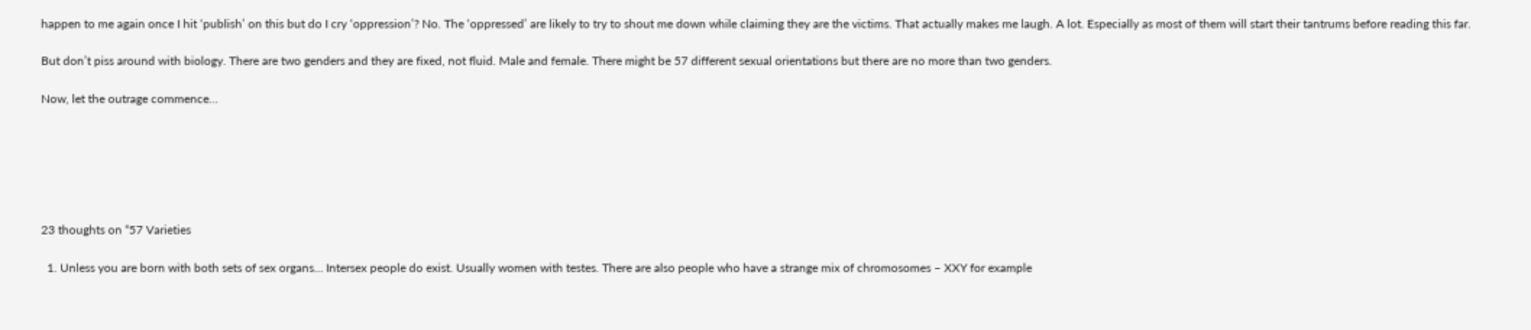happen to me again once I hit ‘publish’ on this but do I cry ‘oppression’? No. The ‘oppressed’ are likely to try to shout me down while claiming they are the victims. That actually makes me laugh. A lot. Especially as most of them will start their tantrums before reading this far.

But don’t piss around with biology. There are two genders and they are fixed, not fluid. Male and female. There might be 57 different sexual orientations but there are no more than two genders.

Now, let the outrage commence…






23 thoughts on “57 Varieties

  1. Unless you are born with both sets of sex organs… Intersex people do exist. Usually women with testes. There are also people who have a strange mix of chromosomes – XXY for example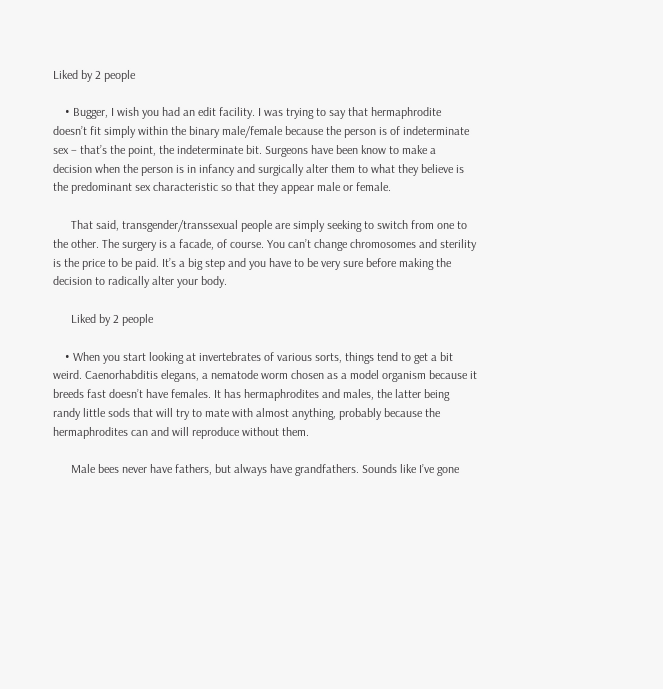Liked by 2 people

    • Bugger, I wish you had an edit facility. I was trying to say that hermaphrodite doesn’t fit simply within the binary male/female because the person is of indeterminate sex – that’s the point, the indeterminate bit. Surgeons have been know to make a decision when the person is in infancy and surgically alter them to what they believe is the predominant sex characteristic so that they appear male or female.

      That said, transgender/transsexual people are simply seeking to switch from one to the other. The surgery is a facade, of course. You can’t change chromosomes and sterility is the price to be paid. It’s a big step and you have to be very sure before making the decision to radically alter your body.

      Liked by 2 people

    • When you start looking at invertebrates of various sorts, things tend to get a bit weird. Caenorhabditis elegans, a nematode worm chosen as a model organism because it breeds fast doesn’t have females. It has hermaphrodites and males, the latter being randy little sods that will try to mate with almost anything, probably because the hermaphrodites can and will reproduce without them.

      Male bees never have fathers, but always have grandfathers. Sounds like I’ve gone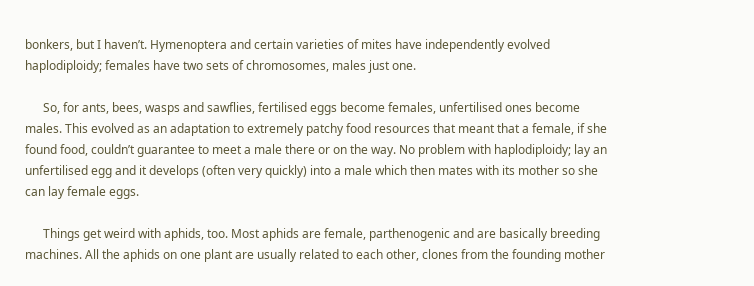bonkers, but I haven’t. Hymenoptera and certain varieties of mites have independently evolved haplodiploidy; females have two sets of chromosomes, males just one.

      So, for ants, bees, wasps and sawflies, fertilised eggs become females, unfertilised ones become males. This evolved as an adaptation to extremely patchy food resources that meant that a female, if she found food, couldn’t guarantee to meet a male there or on the way. No problem with haplodiploidy; lay an unfertilised egg and it develops (often very quickly) into a male which then mates with its mother so she can lay female eggs.

      Things get weird with aphids, too. Most aphids are female, parthenogenic and are basically breeding machines. All the aphids on one plant are usually related to each other, clones from the founding mother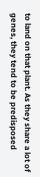to land on that plant. As they share a lot of genes, they tend to be predisposed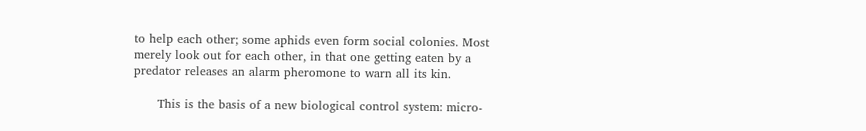to help each other; some aphids even form social colonies. Most merely look out for each other, in that one getting eaten by a predator releases an alarm pheromone to warn all its kin.

      This is the basis of a new biological control system: micro-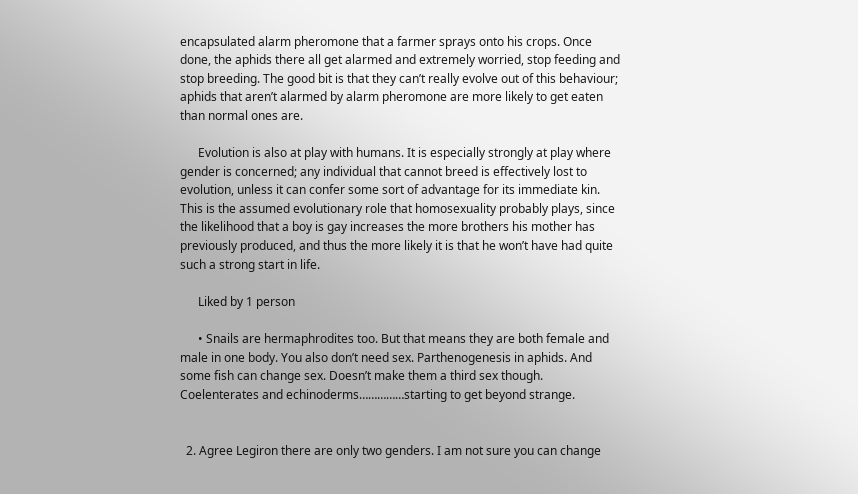encapsulated alarm pheromone that a farmer sprays onto his crops. Once done, the aphids there all get alarmed and extremely worried, stop feeding and stop breeding. The good bit is that they can’t really evolve out of this behaviour; aphids that aren’t alarmed by alarm pheromone are more likely to get eaten than normal ones are.

      Evolution is also at play with humans. It is especially strongly at play where gender is concerned; any individual that cannot breed is effectively lost to evolution, unless it can confer some sort of advantage for its immediate kin. This is the assumed evolutionary role that homosexuality probably plays, since the likelihood that a boy is gay increases the more brothers his mother has previously produced, and thus the more likely it is that he won’t have had quite such a strong start in life.

      Liked by 1 person

      • Snails are hermaphrodites too. But that means they are both female and male in one body. You also don’t need sex. Parthenogenesis in aphids. And some fish can change sex. Doesn’t make them a third sex though. Coelenterates and echinoderms……………starting to get beyond strange.


  2. Agree Legiron there are only two genders. I am not sure you can change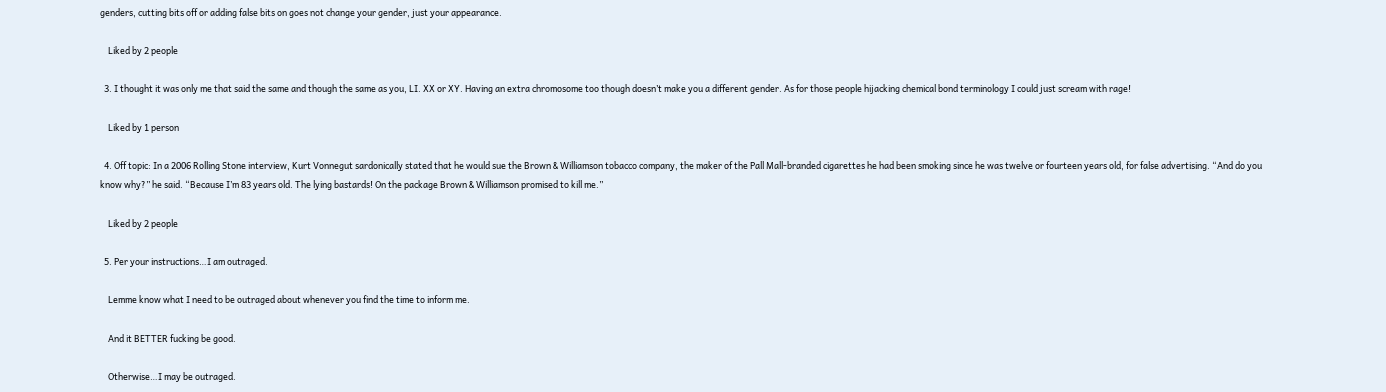genders, cutting bits off or adding false bits on goes not change your gender, just your appearance.

    Liked by 2 people

  3. I thought it was only me that said the same and though the same as you, LI. XX or XY. Having an extra chromosome too though doesn’t make you a different gender. As for those people hijacking chemical bond terminology I could just scream with rage!

    Liked by 1 person

  4. Off topic: In a 2006 Rolling Stone interview, Kurt Vonnegut sardonically stated that he would sue the Brown & Williamson tobacco company, the maker of the Pall Mall-branded cigarettes he had been smoking since he was twelve or fourteen years old, for false advertising. “And do you know why?” he said. “Because I’m 83 years old. The lying bastards! On the package Brown & Williamson promised to kill me.”

    Liked by 2 people

  5. Per your instructions…I am outraged.

    Lemme know what I need to be outraged about whenever you find the time to inform me.

    And it BETTER fucking be good.

    Otherwise…I may be outraged.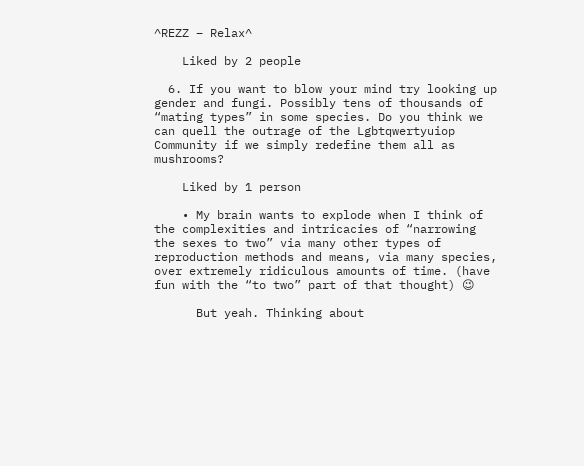^REZZ – Relax^

    Liked by 2 people

  6. If you want to blow your mind try looking up gender and fungi. Possibly tens of thousands of “mating types” in some species. Do you think we can quell the outrage of the Lgbtqwertyuiop Community if we simply redefine them all as mushrooms?

    Liked by 1 person

    • My brain wants to explode when I think of the complexities and intricacies of “narrowing the sexes to two” via many other types of reproduction methods and means, via many species, over extremely ridiculous amounts of time. (have fun with the “to two” part of that thought) 😉

      But yeah. Thinking about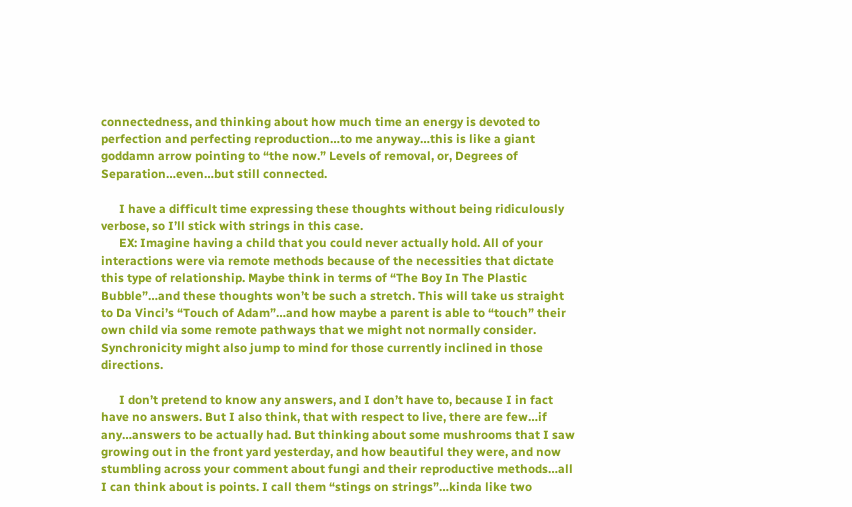connectedness, and thinking about how much time an energy is devoted to perfection and perfecting reproduction…to me anyway…this is like a giant goddamn arrow pointing to “the now.” Levels of removal, or, Degrees of Separation…even…but still connected.

      I have a difficult time expressing these thoughts without being ridiculously verbose, so I’ll stick with strings in this case.
      EX: Imagine having a child that you could never actually hold. All of your interactions were via remote methods because of the necessities that dictate this type of relationship. Maybe think in terms of “The Boy In The Plastic Bubble”…and these thoughts won’t be such a stretch. This will take us straight to Da Vinci’s “Touch of Adam”…and how maybe a parent is able to “touch” their own child via some remote pathways that we might not normally consider. Synchronicity might also jump to mind for those currently inclined in those directions.

      I don’t pretend to know any answers, and I don’t have to, because I in fact have no answers. But I also think, that with respect to live, there are few…if any…answers to be actually had. But thinking about some mushrooms that I saw growing out in the front yard yesterday, and how beautiful they were, and now stumbling across your comment about fungi and their reproductive methods…all I can think about is points. I call them “stings on strings”…kinda like two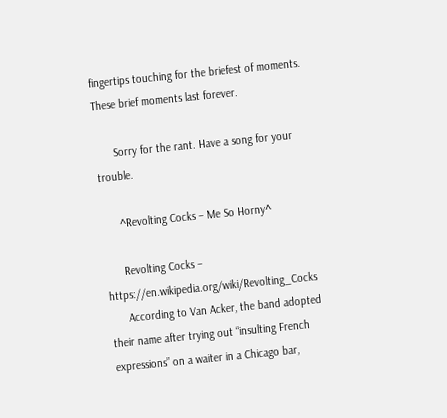fingertips touching for the briefest of moments. These brief moments last forever.

      Sorry for the rant. Have a song for your trouble.

      ^Revolting Cocks – Me So Horny^

      Revolting Cocks – https://en.wikipedia.org/wiki/Revolting_Cocks
      According to Van Acker, the band adopted their name after trying out “insulting French expressions” on a waiter in a Chicago bar,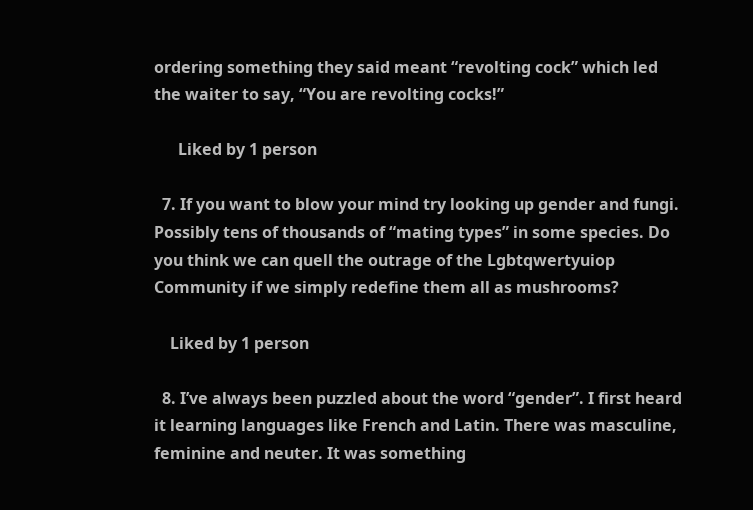ordering something they said meant “revolting cock” which led the waiter to say, “You are revolting cocks!”

      Liked by 1 person

  7. If you want to blow your mind try looking up gender and fungi. Possibly tens of thousands of “mating types” in some species. Do you think we can quell the outrage of the Lgbtqwertyuiop Community if we simply redefine them all as mushrooms?

    Liked by 1 person

  8. I’ve always been puzzled about the word “gender”. I first heard it learning languages like French and Latin. There was masculine, feminine and neuter. It was something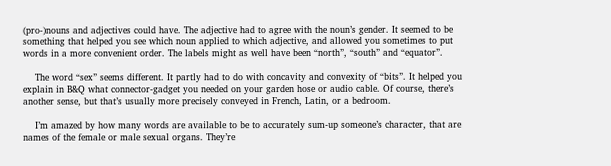(pro-)nouns and adjectives could have. The adjective had to agree with the noun’s gender. It seemed to be something that helped you see which noun applied to which adjective, and allowed you sometimes to put words in a more convenient order. The labels might as well have been “north”, “south” and “equator”.

    The word “sex” seems different. It partly had to do with concavity and convexity of “bits”. It helped you explain in B&Q what connector-gadget you needed on your garden hose or audio cable. Of course, there’s another sense, but that’s usually more precisely conveyed in French, Latin, or a bedroom.

    I’m amazed by how many words are available to be to accurately sum-up someone’s character, that are names of the female or male sexual organs. They’re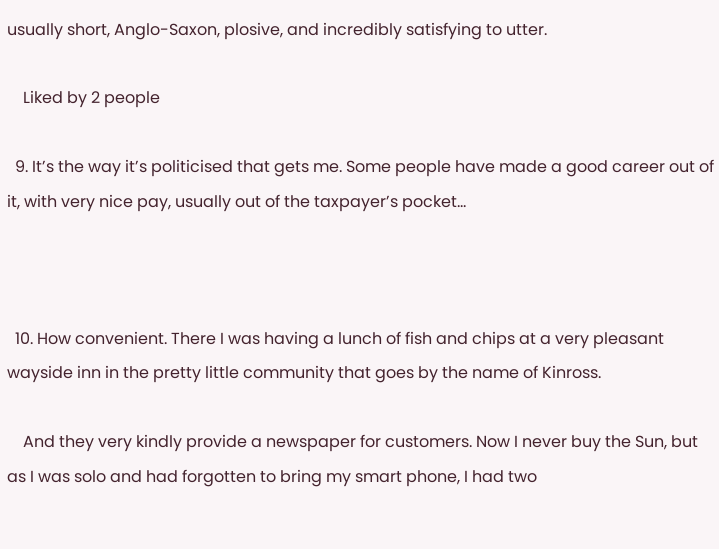usually short, Anglo-Saxon, plosive, and incredibly satisfying to utter.

    Liked by 2 people

  9. It’s the way it’s politicised that gets me. Some people have made a good career out of it, with very nice pay, usually out of the taxpayer’s pocket…



  10. How convenient. There I was having a lunch of fish and chips at a very pleasant wayside inn in the pretty little community that goes by the name of Kinross.

    And they very kindly provide a newspaper for customers. Now I never buy the Sun, but as I was solo and had forgotten to bring my smart phone, I had two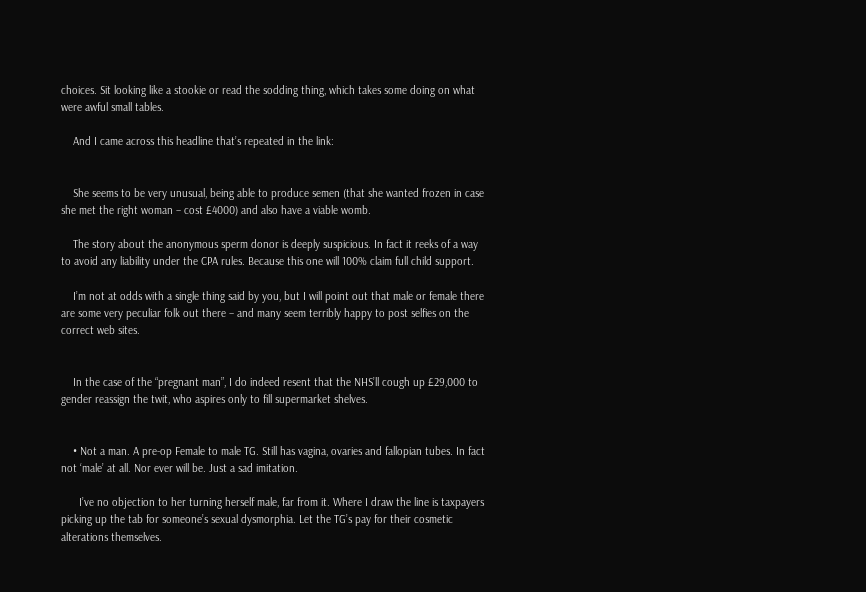choices. Sit looking like a stookie or read the sodding thing, which takes some doing on what were awful small tables.

    And I came across this headline that’s repeated in the link:


    She seems to be very unusual, being able to produce semen (that she wanted frozen in case she met the right woman – cost £4000) and also have a viable womb.

    The story about the anonymous sperm donor is deeply suspicious. In fact it reeks of a way to avoid any liability under the CPA rules. Because this one will 100% claim full child support.

    I’m not at odds with a single thing said by you, but I will point out that male or female there are some very peculiar folk out there – and many seem terribly happy to post selfies on the correct web sites.


    In the case of the “pregnant man”, I do indeed resent that the NHS’ll cough up £29,000 to gender reassign the twit, who aspires only to fill supermarket shelves.


    • Not a man. A pre-op Female to male TG. Still has vagina, ovaries and fallopian tubes. In fact not ‘male’ at all. Nor ever will be. Just a sad imitation.

      I’ve no objection to her turning herself male, far from it. Where I draw the line is taxpayers picking up the tab for someone’s sexual dysmorphia. Let the TG’s pay for their cosmetic alterations themselves.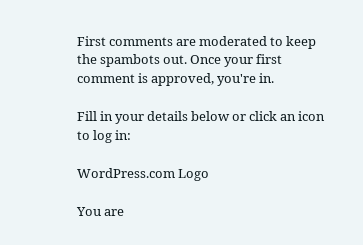First comments are moderated to keep the spambots out. Once your first comment is approved, you're in.

Fill in your details below or click an icon to log in:

WordPress.com Logo

You are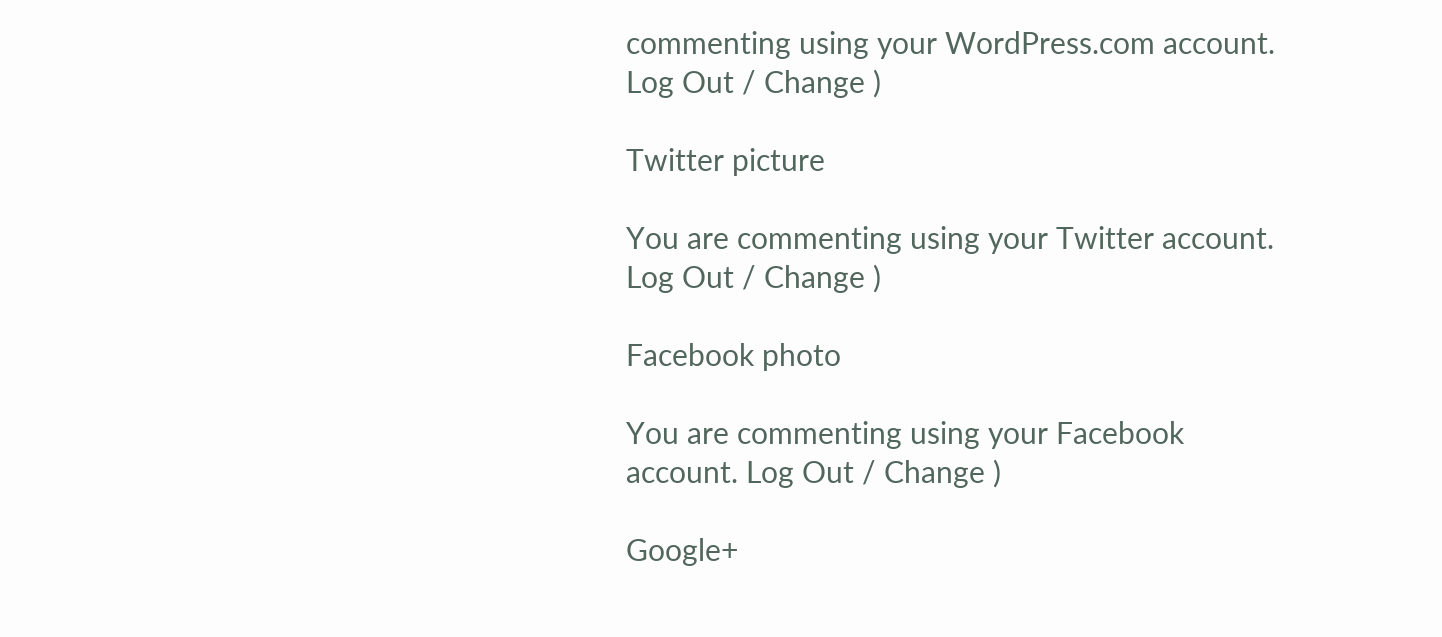commenting using your WordPress.com account. Log Out / Change )

Twitter picture

You are commenting using your Twitter account. Log Out / Change )

Facebook photo

You are commenting using your Facebook account. Log Out / Change )

Google+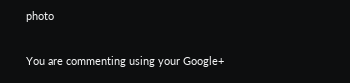photo

You are commenting using your Google+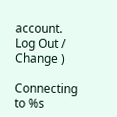account. Log Out / Change )

Connecting to %s